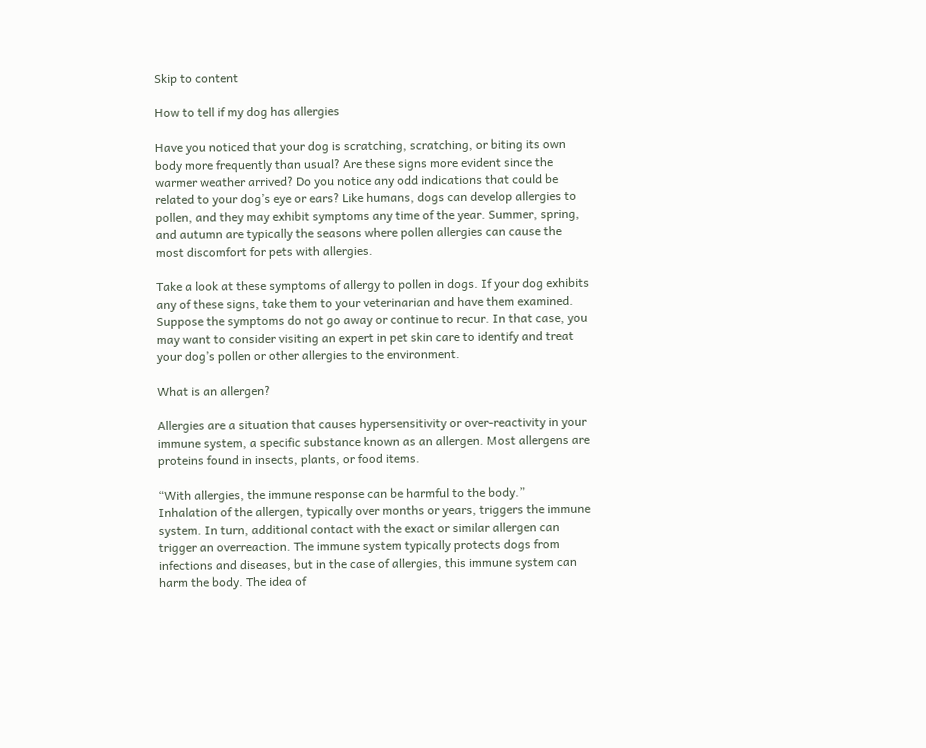Skip to content

How to tell if my dog has allergies

Have you noticed that your dog is scratching, scratching, or biting its own body more frequently than usual? Are these signs more evident since the warmer weather arrived? Do you notice any odd indications that could be related to your dog’s eye or ears? Like humans, dogs can develop allergies to pollen, and they may exhibit symptoms any time of the year. Summer, spring, and autumn are typically the seasons where pollen allergies can cause the most discomfort for pets with allergies.

Take a look at these symptoms of allergy to pollen in dogs. If your dog exhibits any of these signs, take them to your veterinarian and have them examined. Suppose the symptoms do not go away or continue to recur. In that case, you may want to consider visiting an expert in pet skin care to identify and treat your dog’s pollen or other allergies to the environment.

What is an allergen?

Allergies are a situation that causes hypersensitivity or over-reactivity in your immune system, a specific substance known as an allergen. Most allergens are proteins found in insects, plants, or food items.

“With allergies, the immune response can be harmful to the body.”
Inhalation of the allergen, typically over months or years, triggers the immune system. In turn, additional contact with the exact or similar allergen can trigger an overreaction. The immune system typically protects dogs from infections and diseases, but in the case of allergies, this immune system can harm the body. The idea of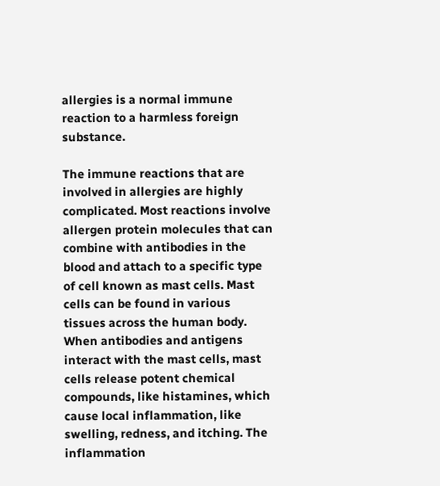allergies is a normal immune reaction to a harmless foreign substance.

The immune reactions that are involved in allergies are highly complicated. Most reactions involve allergen protein molecules that can combine with antibodies in the blood and attach to a specific type of cell known as mast cells. Mast cells can be found in various tissues across the human body. When antibodies and antigens interact with the mast cells, mast cells release potent chemical compounds, like histamines, which cause local inflammation, like swelling, redness, and itching. The inflammation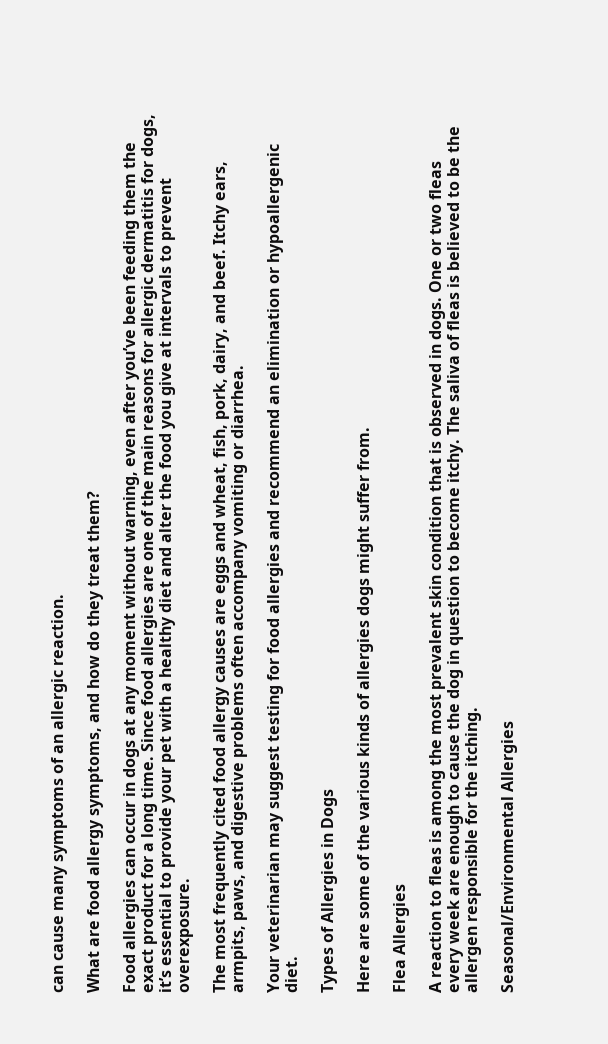can cause many symptoms of an allergic reaction.

What are food allergy symptoms, and how do they treat them?

Food allergies can occur in dogs at any moment without warning, even after you’ve been feeding them the exact product for a long time. Since food allergies are one of the main reasons for allergic dermatitis for dogs, it’s essential to provide your pet with a healthy diet and alter the food you give at intervals to prevent overexposure.

The most frequently cited food allergy causes are eggs and wheat, fish, pork, dairy, and beef. Itchy ears, armpits, paws, and digestive problems often accompany vomiting or diarrhea.

Your veterinarian may suggest testing for food allergies and recommend an elimination or hypoallergenic diet.

Types of Allergies in Dogs

Here are some of the various kinds of allergies dogs might suffer from.

Flea Allergies

A reaction to fleas is among the most prevalent skin condition that is observed in dogs. One or two fleas every week are enough to cause the dog in question to become itchy. The saliva of fleas is believed to be the allergen responsible for the itching.

Seasonal/Environmental Allergies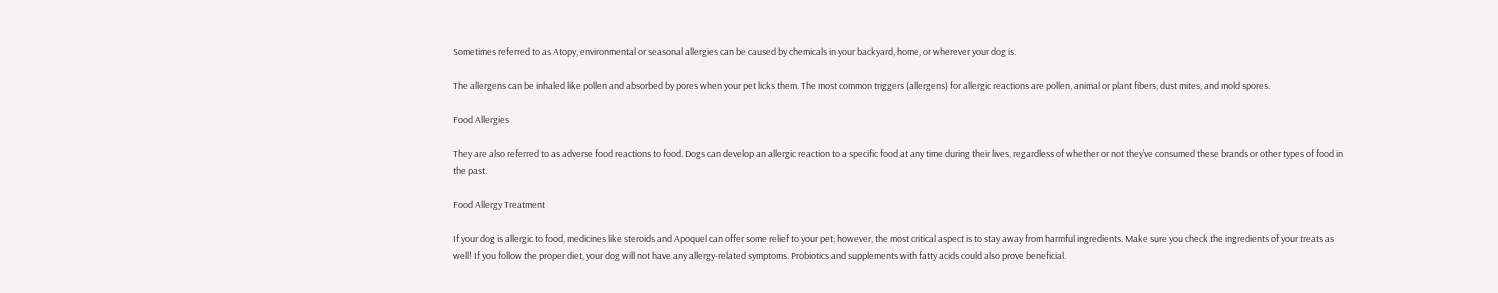Sometimes referred to as Atopy, environmental or seasonal allergies can be caused by chemicals in your backyard, home, or wherever your dog is.

The allergens can be inhaled like pollen and absorbed by pores when your pet licks them. The most common triggers (allergens) for allergic reactions are pollen, animal or plant fibers, dust mites, and mold spores.

Food Allergies

They are also referred to as adverse food reactions to food. Dogs can develop an allergic reaction to a specific food at any time during their lives, regardless of whether or not they’ve consumed these brands or other types of food in the past.

Food Allergy Treatment

If your dog is allergic to food, medicines like steroids and Apoquel can offer some relief to your pet; however, the most critical aspect is to stay away from harmful ingredients. Make sure you check the ingredients of your treats as well! If you follow the proper diet, your dog will not have any allergy-related symptoms. Probiotics and supplements with fatty acids could also prove beneficial.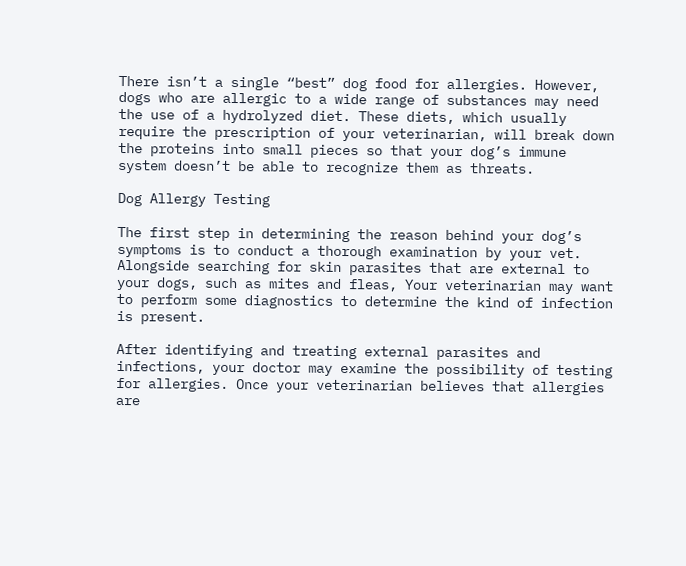There isn’t a single “best” dog food for allergies. However, dogs who are allergic to a wide range of substances may need the use of a hydrolyzed diet. These diets, which usually require the prescription of your veterinarian, will break down the proteins into small pieces so that your dog’s immune system doesn’t be able to recognize them as threats.

Dog Allergy Testing

The first step in determining the reason behind your dog’s symptoms is to conduct a thorough examination by your vet. Alongside searching for skin parasites that are external to your dogs, such as mites and fleas, Your veterinarian may want to perform some diagnostics to determine the kind of infection is present.

After identifying and treating external parasites and infections, your doctor may examine the possibility of testing for allergies. Once your veterinarian believes that allergies are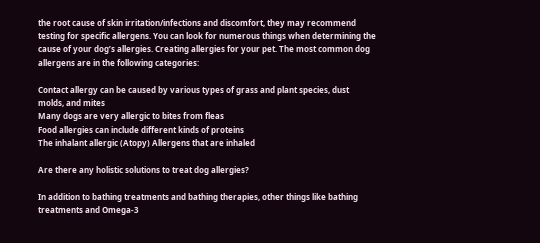the root cause of skin irritation/infections and discomfort, they may recommend testing for specific allergens. You can look for numerous things when determining the cause of your dog’s allergies. Creating allergies for your pet. The most common dog allergens are in the following categories:

Contact allergy can be caused by various types of grass and plant species, dust molds, and mites
Many dogs are very allergic to bites from fleas
Food allergies can include different kinds of proteins
The inhalant allergic (Atopy) Allergens that are inhaled

Are there any holistic solutions to treat dog allergies?

In addition to bathing treatments and bathing therapies, other things like bathing treatments and Omega-3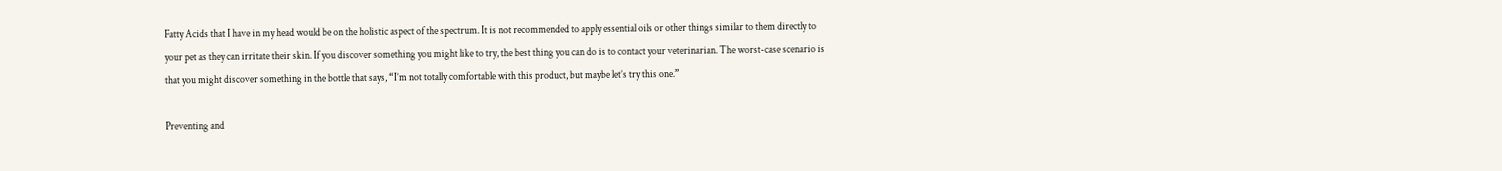Fatty Acids that I have in my head would be on the holistic aspect of the spectrum. It is not recommended to apply essential oils or other things similar to them directly to your pet as they can irritate their skin. If you discover something you might like to try, the best thing you can do is to contact your veterinarian. The worst-case scenario is that you might discover something in the bottle that says, “I’m not totally comfortable with this product, but maybe let’s try this one.”

Preventing and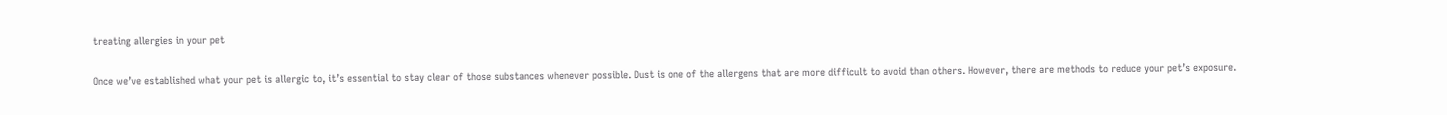treating allergies in your pet

Once we’ve established what your pet is allergic to, it’s essential to stay clear of those substances whenever possible. Dust is one of the allergens that are more difficult to avoid than others. However, there are methods to reduce your pet’s exposure.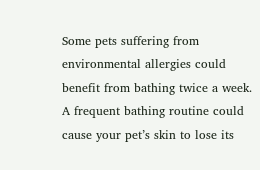Some pets suffering from environmental allergies could benefit from bathing twice a week. A frequent bathing routine could cause your pet’s skin to lose its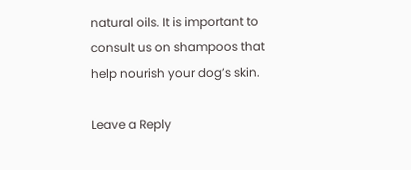natural oils. It is important to consult us on shampoos that help nourish your dog’s skin.

Leave a Reply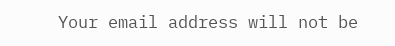Your email address will not be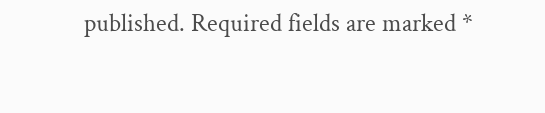published. Required fields are marked *